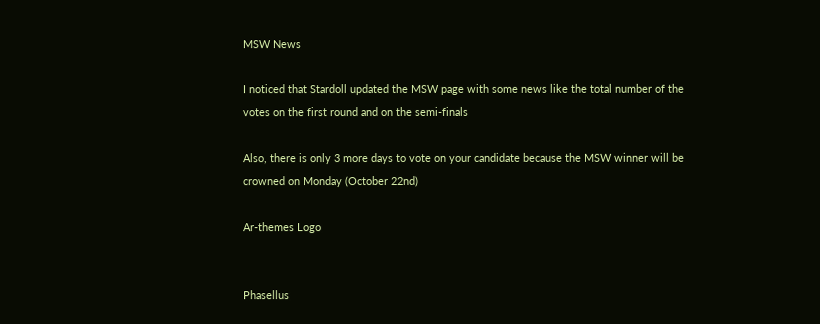MSW News

I noticed that Stardoll updated the MSW page with some news like the total number of the votes on the first round and on the semi-finals

Also, there is only 3 more days to vote on your candidate because the MSW winner will be crowned on Monday (October 22nd)

Ar-themes Logo


Phasellus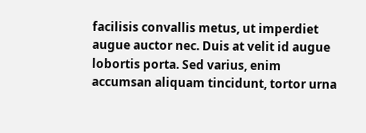facilisis convallis metus, ut imperdiet augue auctor nec. Duis at velit id augue lobortis porta. Sed varius, enim accumsan aliquam tincidunt, tortor urna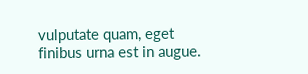vulputate quam, eget finibus urna est in augue.